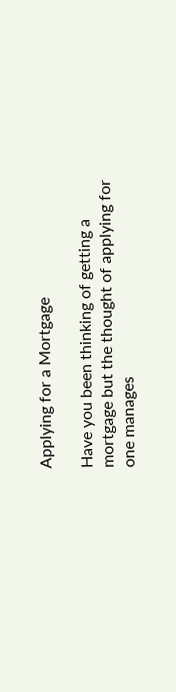Applying for a Mortgage

Have you been thinking of getting a mortgage but the thought of applying for one manages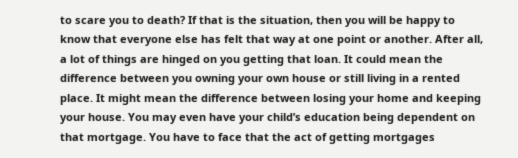to scare you to death? If that is the situation, then you will be happy to know that everyone else has felt that way at one point or another. After all, a lot of things are hinged on you getting that loan. It could mean the difference between you owning your own house or still living in a rented place. It might mean the difference between losing your home and keeping your house. You may even have your child’s education being dependent on that mortgage. You have to face that the act of getting mortgages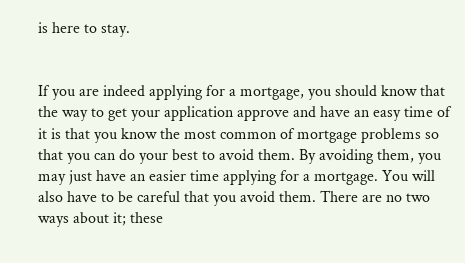is here to stay.


If you are indeed applying for a mortgage, you should know that the way to get your application approve and have an easy time of it is that you know the most common of mortgage problems so that you can do your best to avoid them. By avoiding them, you may just have an easier time applying for a mortgage. You will also have to be careful that you avoid them. There are no two ways about it; these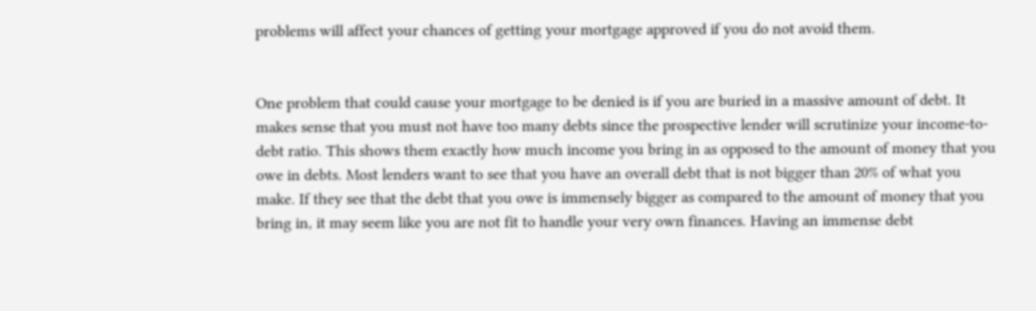problems will affect your chances of getting your mortgage approved if you do not avoid them.


One problem that could cause your mortgage to be denied is if you are buried in a massive amount of debt. It makes sense that you must not have too many debts since the prospective lender will scrutinize your income-to-debt ratio. This shows them exactly how much income you bring in as opposed to the amount of money that you owe in debts. Most lenders want to see that you have an overall debt that is not bigger than 20% of what you make. If they see that the debt that you owe is immensely bigger as compared to the amount of money that you bring in, it may seem like you are not fit to handle your very own finances. Having an immense debt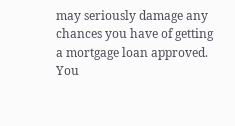may seriously damage any chances you have of getting a mortgage loan approved. You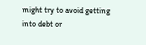might try to avoid getting into debt or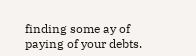finding some ay of paying of your debts.